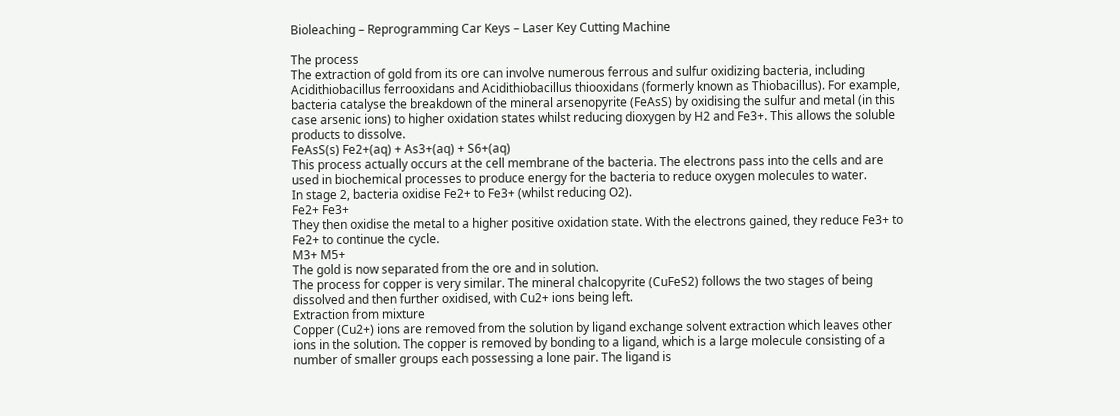Bioleaching – Reprogramming Car Keys – Laser Key Cutting Machine

The process
The extraction of gold from its ore can involve numerous ferrous and sulfur oxidizing bacteria, including Acidithiobacillus ferrooxidans and Acidithiobacillus thiooxidans (formerly known as Thiobacillus). For example, bacteria catalyse the breakdown of the mineral arsenopyrite (FeAsS) by oxidising the sulfur and metal (in this case arsenic ions) to higher oxidation states whilst reducing dioxygen by H2 and Fe3+. This allows the soluble products to dissolve.
FeAsS(s) Fe2+(aq) + As3+(aq) + S6+(aq)
This process actually occurs at the cell membrane of the bacteria. The electrons pass into the cells and are used in biochemical processes to produce energy for the bacteria to reduce oxygen molecules to water.
In stage 2, bacteria oxidise Fe2+ to Fe3+ (whilst reducing O2).
Fe2+ Fe3+
They then oxidise the metal to a higher positive oxidation state. With the electrons gained, they reduce Fe3+ to Fe2+ to continue the cycle.
M3+ M5+
The gold is now separated from the ore and in solution.
The process for copper is very similar. The mineral chalcopyrite (CuFeS2) follows the two stages of being dissolved and then further oxidised, with Cu2+ ions being left.
Extraction from mixture
Copper (Cu2+) ions are removed from the solution by ligand exchange solvent extraction which leaves other ions in the solution. The copper is removed by bonding to a ligand, which is a large molecule consisting of a number of smaller groups each possessing a lone pair. The ligand is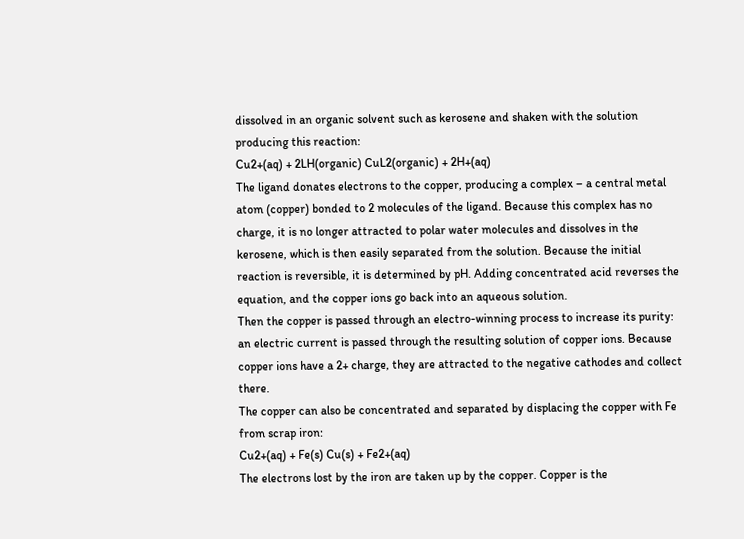dissolved in an organic solvent such as kerosene and shaken with the solution producing this reaction:
Cu2+(aq) + 2LH(organic) CuL2(organic) + 2H+(aq)
The ligand donates electrons to the copper, producing a complex – a central metal atom (copper) bonded to 2 molecules of the ligand. Because this complex has no charge, it is no longer attracted to polar water molecules and dissolves in the kerosene, which is then easily separated from the solution. Because the initial reaction is reversible, it is determined by pH. Adding concentrated acid reverses the equation, and the copper ions go back into an aqueous solution.
Then the copper is passed through an electro-winning process to increase its purity: an electric current is passed through the resulting solution of copper ions. Because copper ions have a 2+ charge, they are attracted to the negative cathodes and collect there.
The copper can also be concentrated and separated by displacing the copper with Fe from scrap iron:
Cu2+(aq) + Fe(s) Cu(s) + Fe2+(aq)
The electrons lost by the iron are taken up by the copper. Copper is the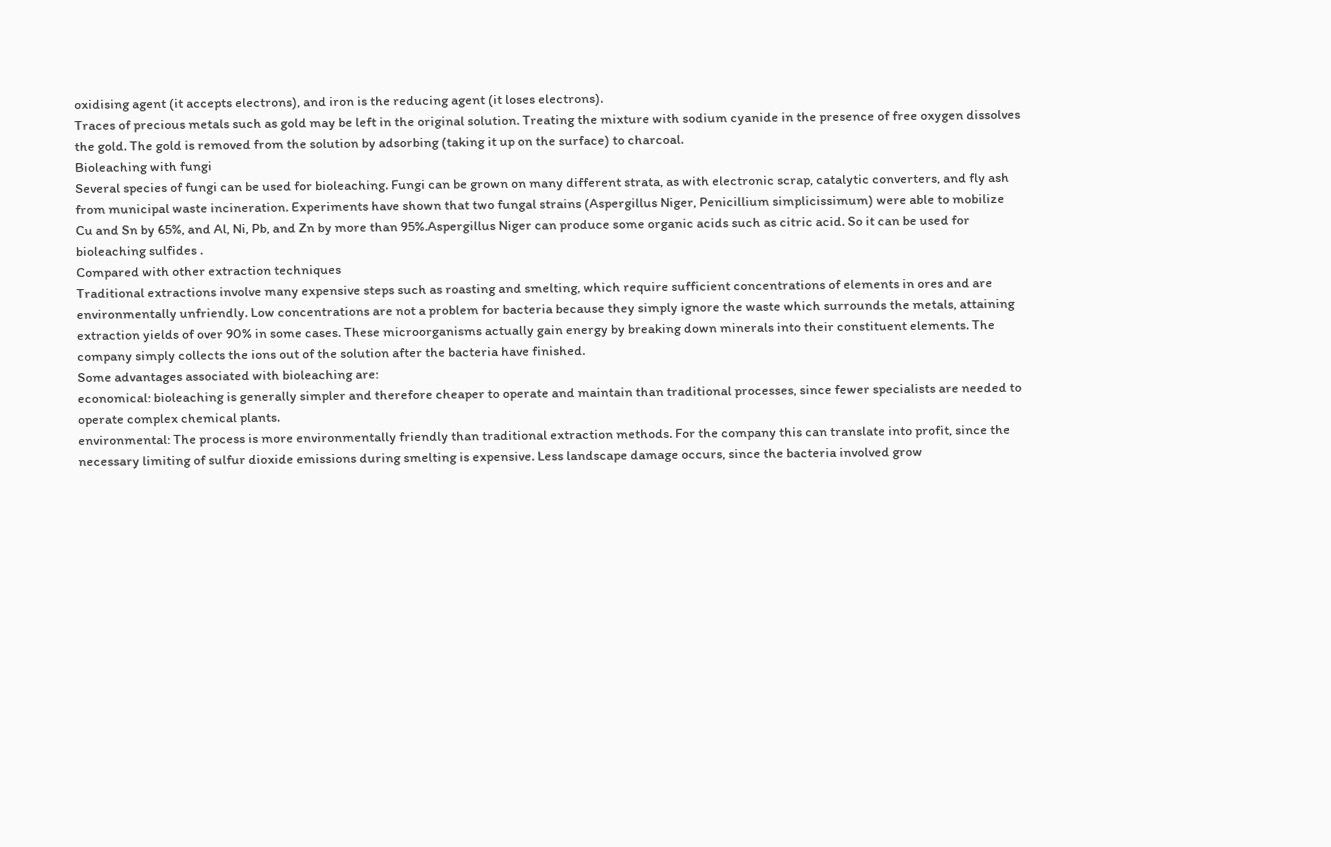oxidising agent (it accepts electrons), and iron is the reducing agent (it loses electrons).
Traces of precious metals such as gold may be left in the original solution. Treating the mixture with sodium cyanide in the presence of free oxygen dissolves the gold. The gold is removed from the solution by adsorbing (taking it up on the surface) to charcoal.
Bioleaching with fungi
Several species of fungi can be used for bioleaching. Fungi can be grown on many different strata, as with electronic scrap, catalytic converters, and fly ash from municipal waste incineration. Experiments have shown that two fungal strains (Aspergillus Niger, Penicillium simplicissimum) were able to mobilize Cu and Sn by 65%, and Al, Ni, Pb, and Zn by more than 95%.Aspergillus Niger can produce some organic acids such as citric acid. So it can be used for bioleaching sulfides .
Compared with other extraction techniques
Traditional extractions involve many expensive steps such as roasting and smelting, which require sufficient concentrations of elements in ores and are environmentally unfriendly. Low concentrations are not a problem for bacteria because they simply ignore the waste which surrounds the metals, attaining extraction yields of over 90% in some cases. These microorganisms actually gain energy by breaking down minerals into their constituent elements. The company simply collects the ions out of the solution after the bacteria have finished.
Some advantages associated with bioleaching are:
economical: bioleaching is generally simpler and therefore cheaper to operate and maintain than traditional processes, since fewer specialists are needed to operate complex chemical plants.
environmental: The process is more environmentally friendly than traditional extraction methods. For the company this can translate into profit, since the necessary limiting of sulfur dioxide emissions during smelting is expensive. Less landscape damage occurs, since the bacteria involved grow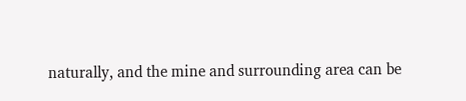naturally, and the mine and surrounding area can be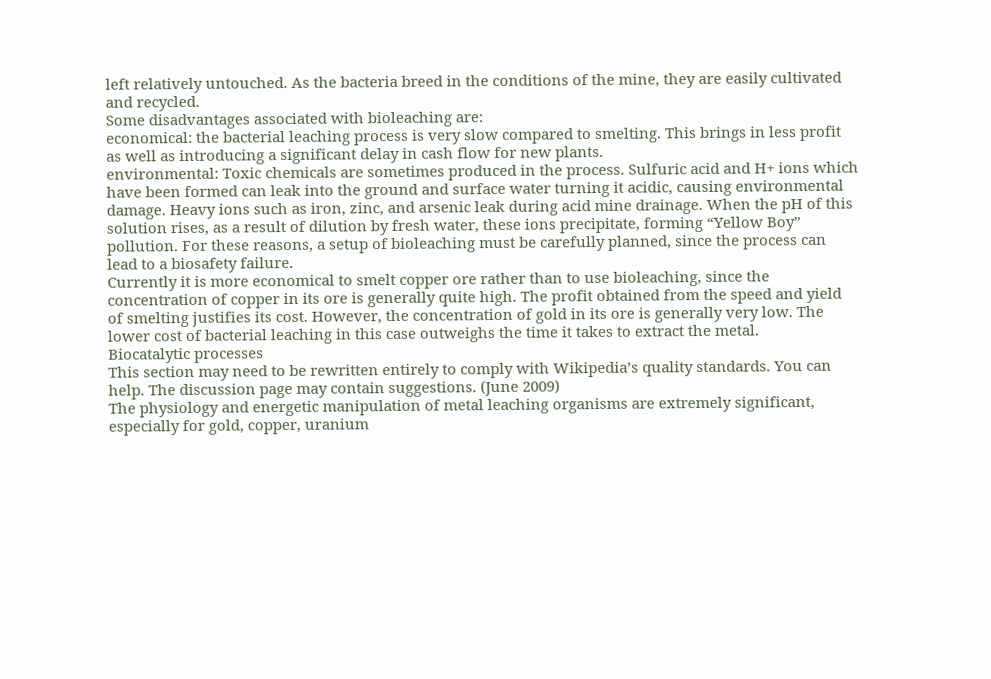left relatively untouched. As the bacteria breed in the conditions of the mine, they are easily cultivated and recycled.
Some disadvantages associated with bioleaching are:
economical: the bacterial leaching process is very slow compared to smelting. This brings in less profit as well as introducing a significant delay in cash flow for new plants.
environmental: Toxic chemicals are sometimes produced in the process. Sulfuric acid and H+ ions which have been formed can leak into the ground and surface water turning it acidic, causing environmental damage. Heavy ions such as iron, zinc, and arsenic leak during acid mine drainage. When the pH of this solution rises, as a result of dilution by fresh water, these ions precipitate, forming “Yellow Boy” pollution. For these reasons, a setup of bioleaching must be carefully planned, since the process can lead to a biosafety failure.
Currently it is more economical to smelt copper ore rather than to use bioleaching, since the concentration of copper in its ore is generally quite high. The profit obtained from the speed and yield of smelting justifies its cost. However, the concentration of gold in its ore is generally very low. The lower cost of bacterial leaching in this case outweighs the time it takes to extract the metal.
Biocatalytic processes
This section may need to be rewritten entirely to comply with Wikipedia’s quality standards. You can help. The discussion page may contain suggestions. (June 2009)
The physiology and energetic manipulation of metal leaching organisms are extremely significant, especially for gold, copper, uranium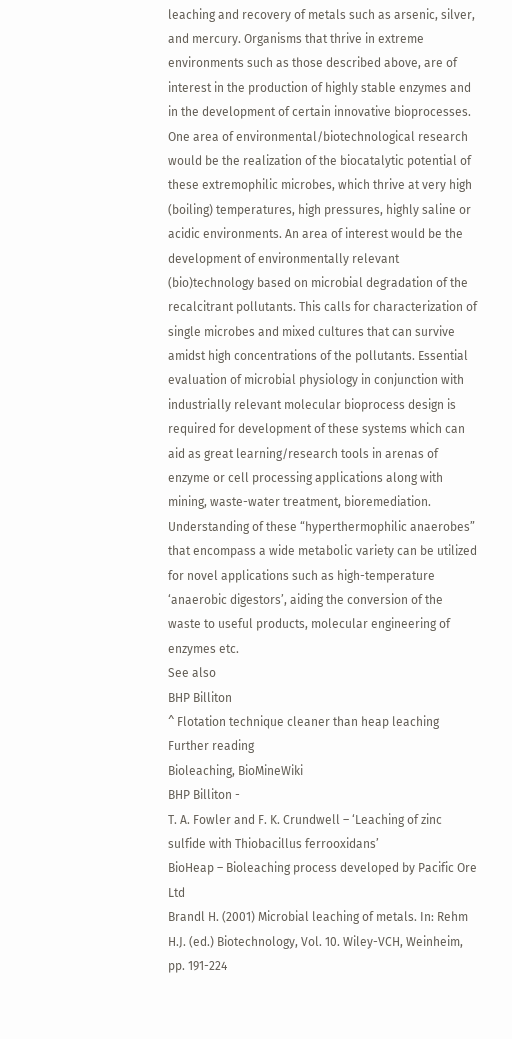leaching and recovery of metals such as arsenic, silver, and mercury. Organisms that thrive in extreme environments such as those described above, are of interest in the production of highly stable enzymes and in the development of certain innovative bioprocesses. One area of environmental/biotechnological research would be the realization of the biocatalytic potential of these extremophilic microbes, which thrive at very high (boiling) temperatures, high pressures, highly saline or acidic environments. An area of interest would be the development of environmentally relevant (bio)technology based on microbial degradation of the recalcitrant pollutants. This calls for characterization of single microbes and mixed cultures that can survive amidst high concentrations of the pollutants. Essential evaluation of microbial physiology in conjunction with industrially relevant molecular bioprocess design is required for development of these systems which can aid as great learning/research tools in arenas of enzyme or cell processing applications along with mining, waste-water treatment, bioremediation. Understanding of these “hyperthermophilic anaerobes” that encompass a wide metabolic variety can be utilized for novel applications such as high-temperature ‘anaerobic digestors’, aiding the conversion of the waste to useful products, molecular engineering of enzymes etc.
See also
BHP Billiton
^ Flotation technique cleaner than heap leaching
Further reading
Bioleaching, BioMineWiki
BHP Billiton -
T. A. Fowler and F. K. Crundwell – ‘Leaching of zinc sulfide with Thiobacillus ferrooxidans’
BioHeap – Bioleaching process developed by Pacific Ore Ltd
Brandl H. (2001) Microbial leaching of metals. In: Rehm H.J. (ed.) Biotechnology, Vol. 10. Wiley-VCH, Weinheim, pp. 191-224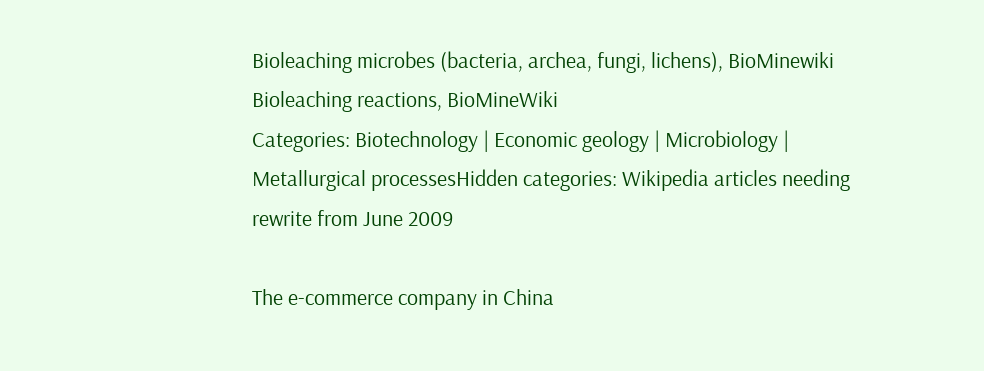Bioleaching microbes (bacteria, archea, fungi, lichens), BioMinewiki
Bioleaching reactions, BioMineWiki
Categories: Biotechnology | Economic geology | Microbiology | Metallurgical processesHidden categories: Wikipedia articles needing rewrite from June 2009

The e-commerce company in China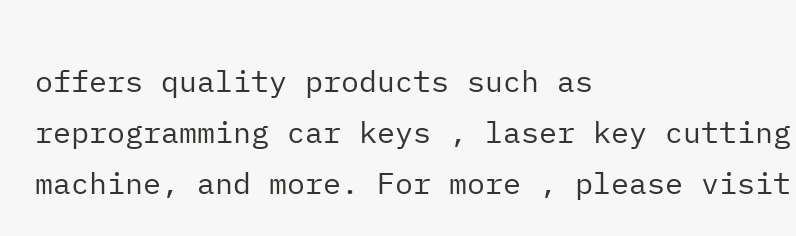offers quality products such as reprogramming car keys , laser key cutting machine, and more. For more , please visit